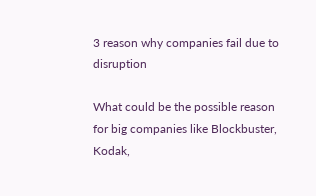3 reason why companies fail due to disruption

What could be the possible reason for big companies like Blockbuster, Kodak,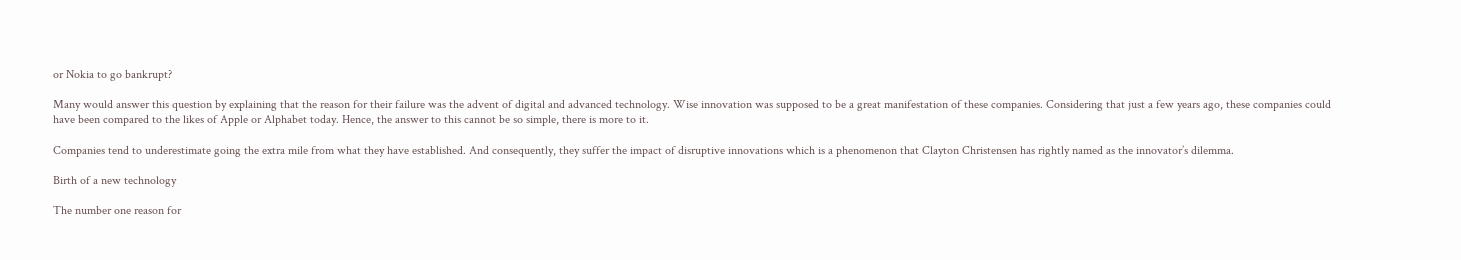or Nokia to go bankrupt?

Many would answer this question by explaining that the reason for their failure was the advent of digital and advanced technology. Wise innovation was supposed to be a great manifestation of these companies. Considering that just a few years ago, these companies could have been compared to the likes of Apple or Alphabet today. Hence, the answer to this cannot be so simple, there is more to it.

Companies tend to underestimate going the extra mile from what they have established. And consequently, they suffer the impact of disruptive innovations which is a phenomenon that Clayton Christensen has rightly named as the innovator’s dilemma.

Birth of a new technology

The number one reason for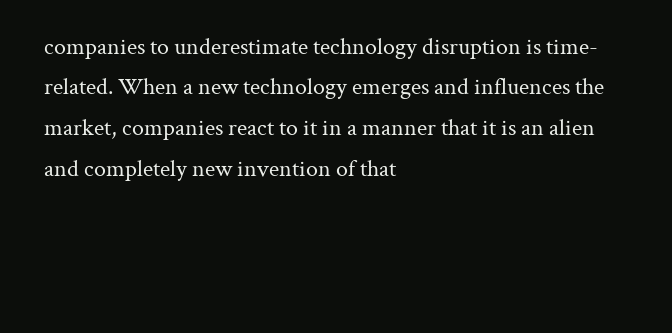companies to underestimate technology disruption is time-related. When a new technology emerges and influences the market, companies react to it in a manner that it is an alien and completely new invention of that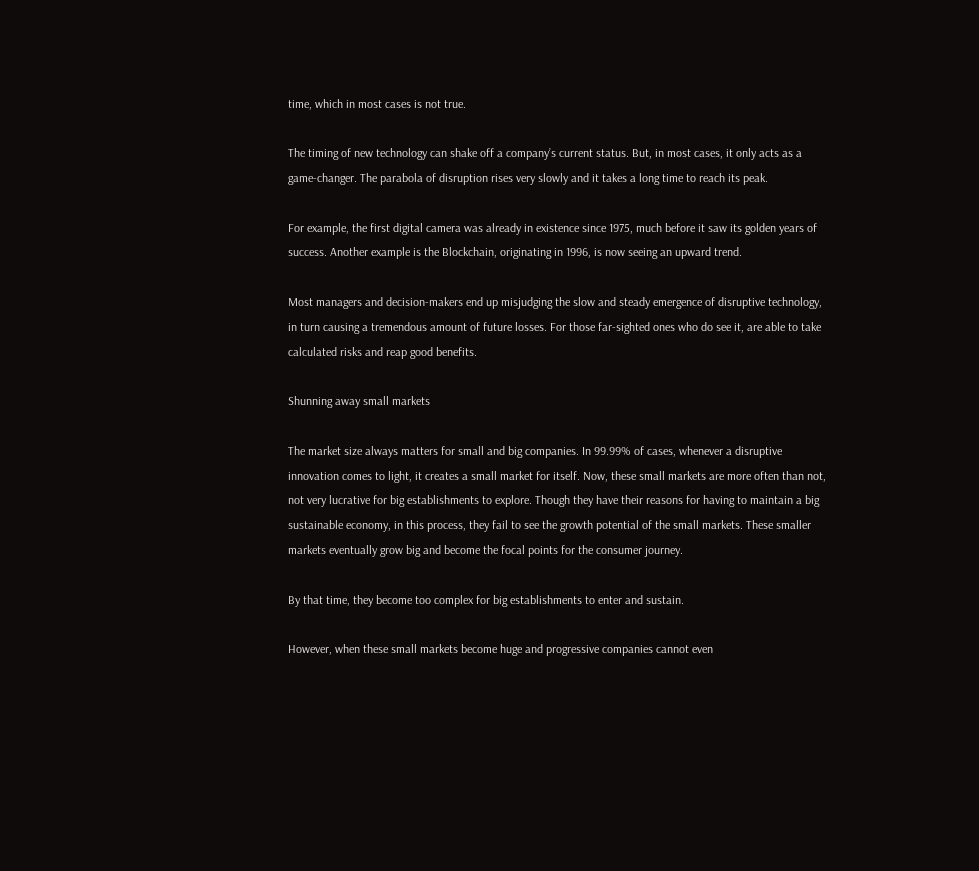time, which in most cases is not true.

The timing of new technology can shake off a company’s current status. But, in most cases, it only acts as a game-changer. The parabola of disruption rises very slowly and it takes a long time to reach its peak.

For example, the first digital camera was already in existence since 1975, much before it saw its golden years of success. Another example is the Blockchain, originating in 1996, is now seeing an upward trend.

Most managers and decision-makers end up misjudging the slow and steady emergence of disruptive technology, in turn causing a tremendous amount of future losses. For those far-sighted ones who do see it, are able to take calculated risks and reap good benefits.

Shunning away small markets

The market size always matters for small and big companies. In 99.99% of cases, whenever a disruptive innovation comes to light, it creates a small market for itself. Now, these small markets are more often than not, not very lucrative for big establishments to explore. Though they have their reasons for having to maintain a big sustainable economy, in this process, they fail to see the growth potential of the small markets. These smaller markets eventually grow big and become the focal points for the consumer journey.

By that time, they become too complex for big establishments to enter and sustain.

However, when these small markets become huge and progressive companies cannot even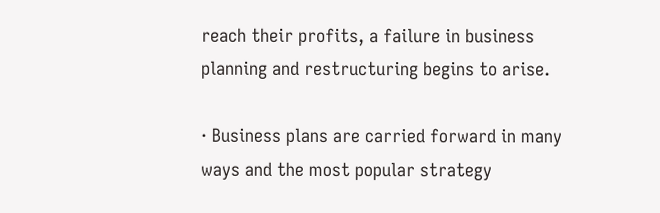reach their profits, a failure in business planning and restructuring begins to arise.

· Business plans are carried forward in many ways and the most popular strategy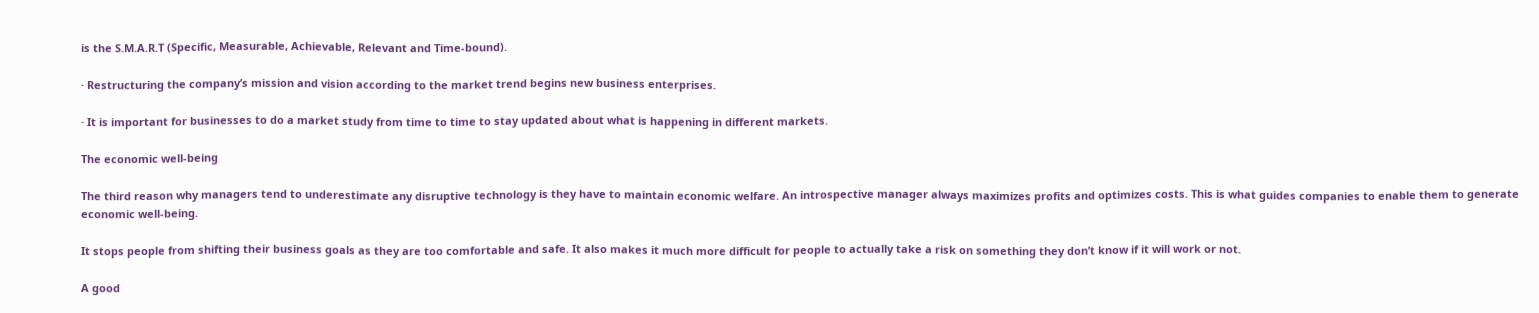is the S.M.A.R.T (Specific, Measurable, Achievable, Relevant and Time-bound).

· Restructuring the company’s mission and vision according to the market trend begins new business enterprises.

· It is important for businesses to do a market study from time to time to stay updated about what is happening in different markets.

The economic well-being

The third reason why managers tend to underestimate any disruptive technology is they have to maintain economic welfare. An introspective manager always maximizes profits and optimizes costs. This is what guides companies to enable them to generate economic well-being.

It stops people from shifting their business goals as they are too comfortable and safe. It also makes it much more difficult for people to actually take a risk on something they don’t know if it will work or not.

A good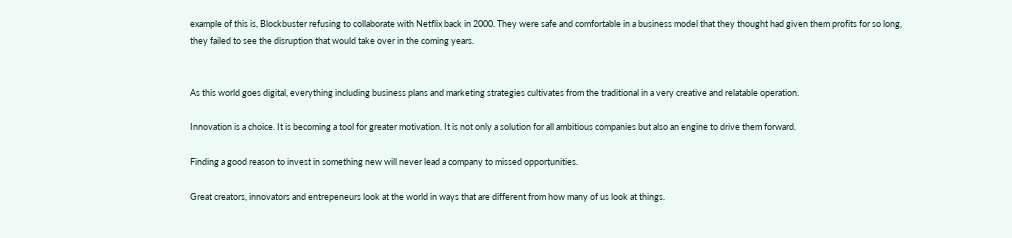example of this is, Blockbuster refusing to collaborate with Netflix back in 2000. They were safe and comfortable in a business model that they thought had given them profits for so long, they failed to see the disruption that would take over in the coming years.


As this world goes digital, everything including business plans and marketing strategies cultivates from the traditional in a very creative and relatable operation.

Innovation is a choice. It is becoming a tool for greater motivation. It is not only a solution for all ambitious companies but also an engine to drive them forward.

Finding a good reason to invest in something new will never lead a company to missed opportunities.

Great creators, innovators and entrepeneurs look at the world in ways that are different from how many of us look at things.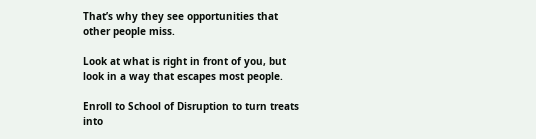That’s why they see opportunities that other people miss.

Look at what is right in front of you, but look in a way that escapes most people.

Enroll to School of Disruption to turn treats into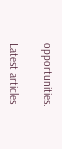opportunities.

Latest articles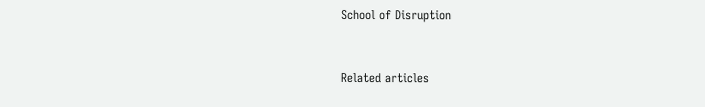School of Disruption


Related articles